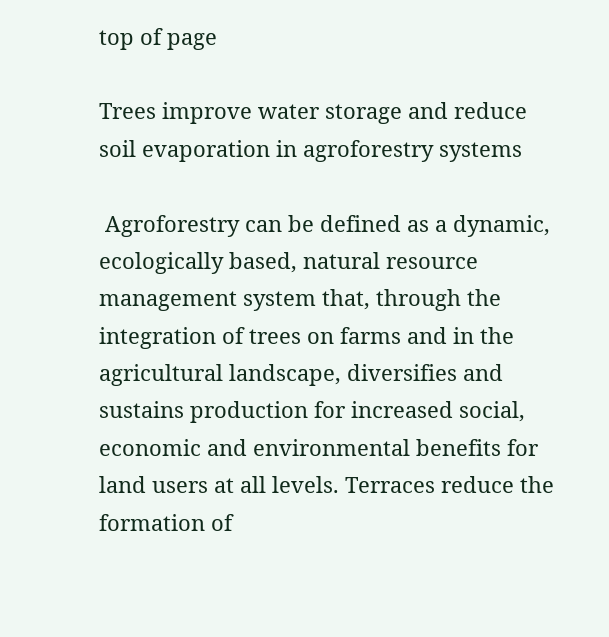top of page

Trees improve water storage and reduce soil evaporation in agroforestry systems

 Agroforestry can be defined as a dynamic, ecologically based, natural resource management system that, through the integration of trees on farms and in the agricultural landscape, diversifies and sustains production for increased social, economic and environmental benefits for land users at all levels. Terraces reduce the formation of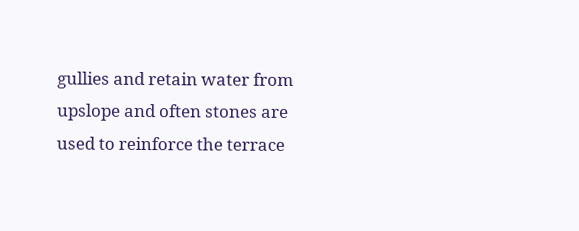gullies and retain water from upslope and often stones are used to reinforce the terrace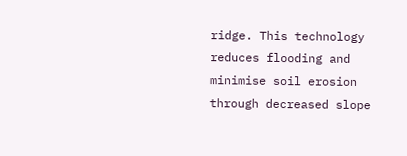ridge. This technology reduces flooding and minimise soil erosion through decreased slope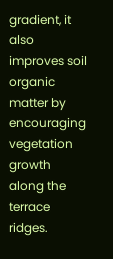gradient, it also improves soil organic matter by encouraging vegetation growth along the terrace ridges.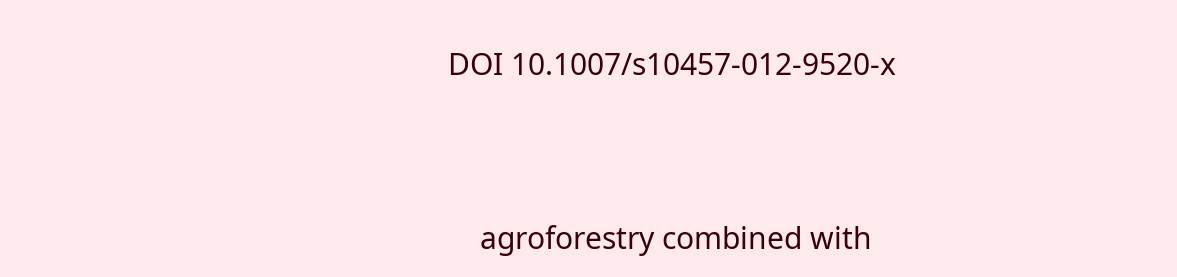DOI 10.1007/s10457-012-9520-x


    agroforestry combined with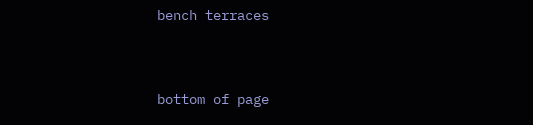bench terraces


bottom of page